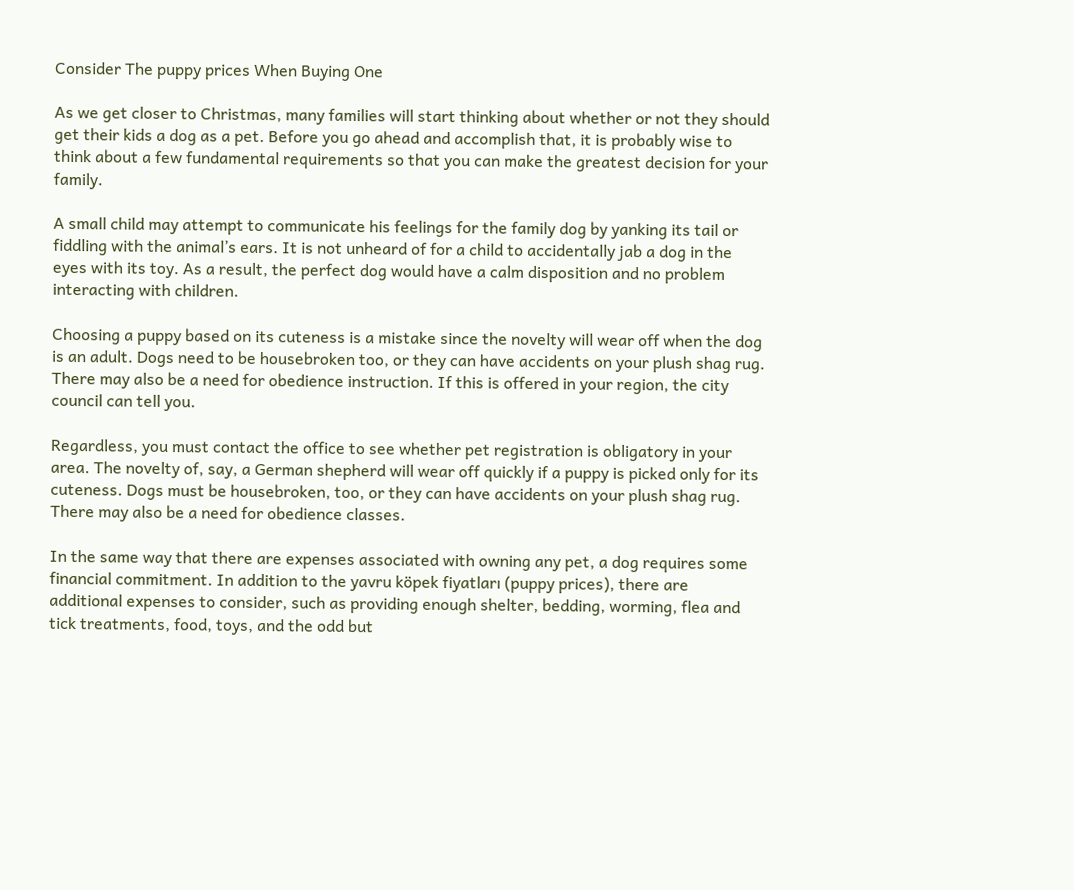Consider The puppy prices When Buying One

As we get closer to Christmas, many families will start thinking about whether or not they should get their kids a dog as a pet. Before you go ahead and accomplish that, it is probably wise to think about a few fundamental requirements so that you can make the greatest decision for your family.

A small child may attempt to communicate his feelings for the family dog by yanking its tail or fiddling with the animal’s ears. It is not unheard of for a child to accidentally jab a dog in the eyes with its toy. As a result, the perfect dog would have a calm disposition and no problem interacting with children.

Choosing a puppy based on its cuteness is a mistake since the novelty will wear off when the dog is an adult. Dogs need to be housebroken too, or they can have accidents on your plush shag rug. There may also be a need for obedience instruction. If this is offered in your region, the city council can tell you.

Regardless, you must contact the office to see whether pet registration is obligatory in your area. The novelty of, say, a German shepherd will wear off quickly if a puppy is picked only for its cuteness. Dogs must be housebroken, too, or they can have accidents on your plush shag rug. There may also be a need for obedience classes.

In the same way that there are expenses associated with owning any pet, a dog requires some financial commitment. In addition to the yavru köpek fiyatları (puppy prices), there are additional expenses to consider, such as providing enough shelter, bedding, worming, flea and tick treatments, food, toys, and the odd but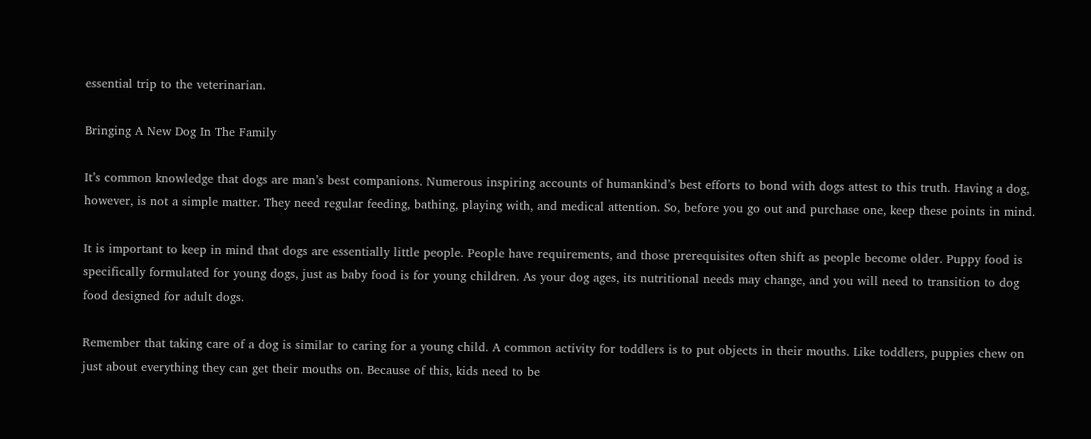essential trip to the veterinarian.

Bringing A New Dog In The Family

It’s common knowledge that dogs are man’s best companions. Numerous inspiring accounts of humankind’s best efforts to bond with dogs attest to this truth. Having a dog, however, is not a simple matter. They need regular feeding, bathing, playing with, and medical attention. So, before you go out and purchase one, keep these points in mind.

It is important to keep in mind that dogs are essentially little people. People have requirements, and those prerequisites often shift as people become older. Puppy food is specifically formulated for young dogs, just as baby food is for young children. As your dog ages, its nutritional needs may change, and you will need to transition to dog food designed for adult dogs.

Remember that taking care of a dog is similar to caring for a young child. A common activity for toddlers is to put objects in their mouths. Like toddlers, puppies chew on just about everything they can get their mouths on. Because of this, kids need to be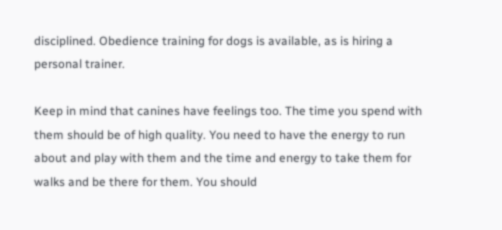disciplined. Obedience training for dogs is available, as is hiring a personal trainer.

Keep in mind that canines have feelings too. The time you spend with them should be of high quality. You need to have the energy to run about and play with them and the time and energy to take them for walks and be there for them. You should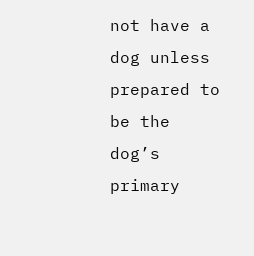not have a dog unless prepared to be the dog’s primary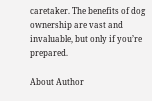caretaker. The benefits of dog ownership are vast and invaluable, but only if you’re prepared.

About Author